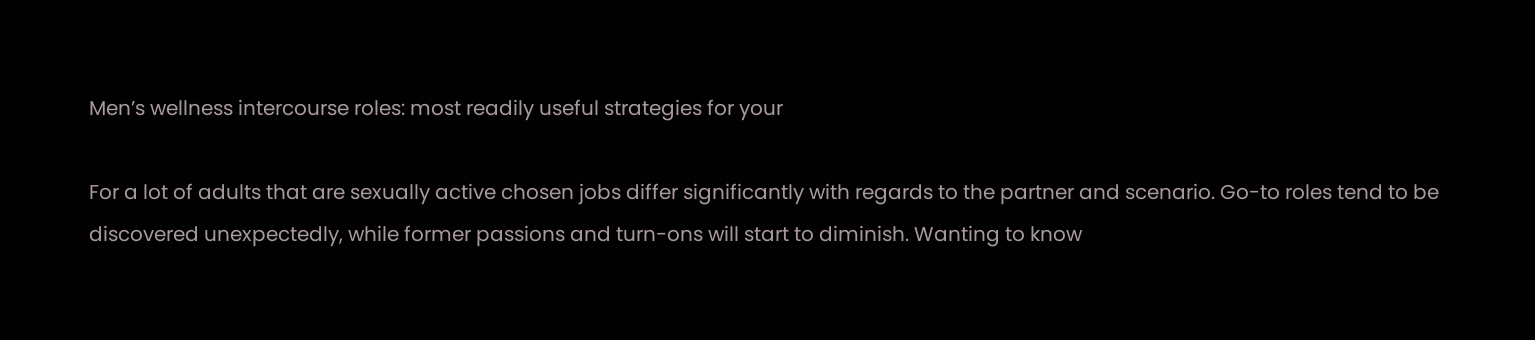Men’s wellness intercourse roles: most readily useful strategies for your

For a lot of adults that are sexually active chosen jobs differ significantly with regards to the partner and scenario. Go-to roles tend to be discovered unexpectedly, while former passions and turn-ons will start to diminish. Wanting to know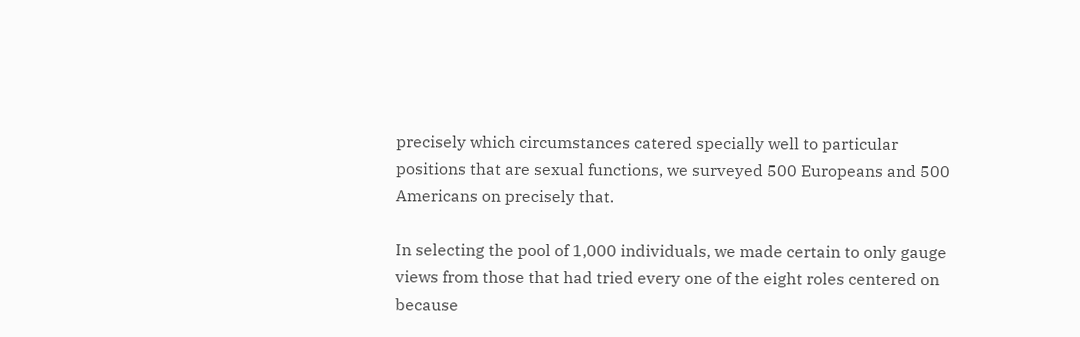precisely which circumstances catered specially well to particular positions that are sexual functions, we surveyed 500 Europeans and 500 Americans on precisely that.

In selecting the pool of 1,000 individuals, we made certain to only gauge views from those that had tried every one of the eight roles centered on because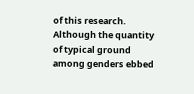of this research. Although the quantity of typical ground among genders ebbed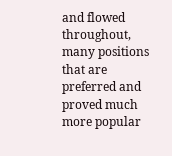and flowed throughout, many positions that are preferred and proved much more popular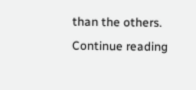than the others. Continue reading